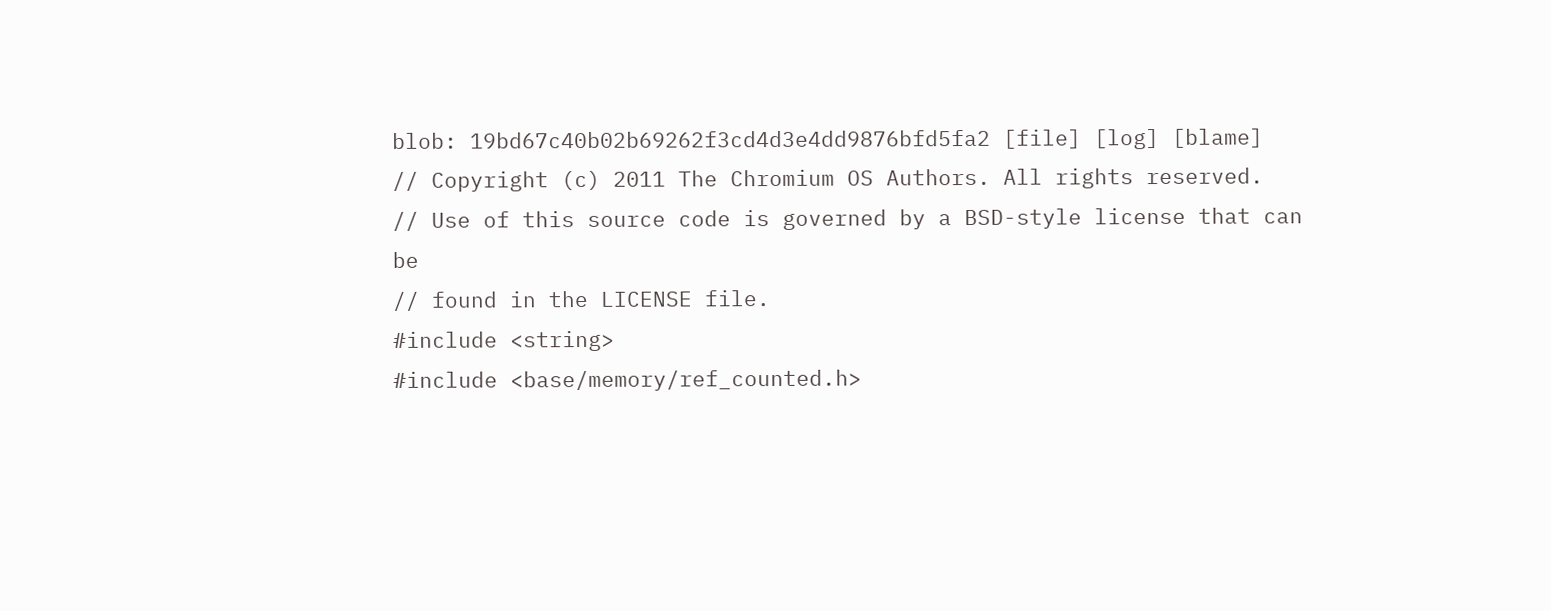blob: 19bd67c40b02b69262f3cd4d3e4dd9876bfd5fa2 [file] [log] [blame]
// Copyright (c) 2011 The Chromium OS Authors. All rights reserved.
// Use of this source code is governed by a BSD-style license that can be
// found in the LICENSE file.
#include <string>
#include <base/memory/ref_counted.h>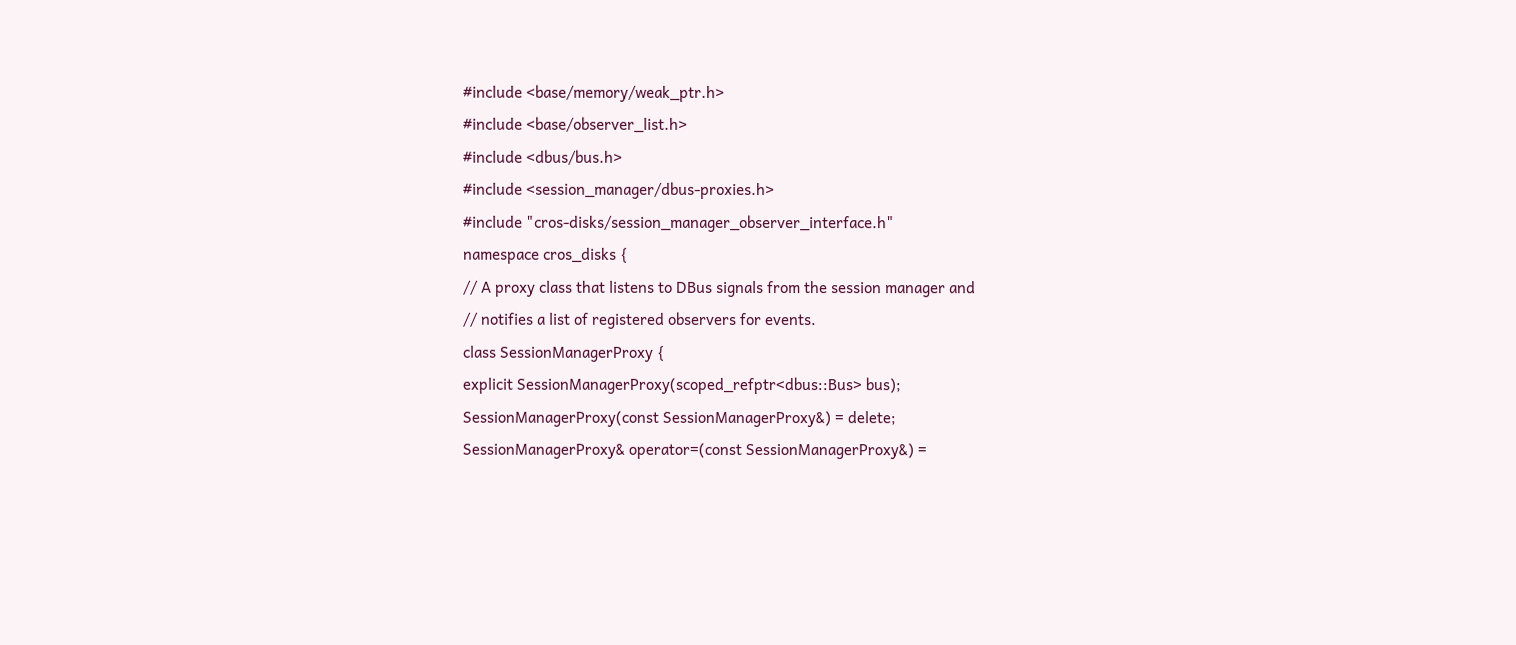#include <base/memory/weak_ptr.h>
#include <base/observer_list.h>
#include <dbus/bus.h>
#include <session_manager/dbus-proxies.h>
#include "cros-disks/session_manager_observer_interface.h"
namespace cros_disks {
// A proxy class that listens to DBus signals from the session manager and
// notifies a list of registered observers for events.
class SessionManagerProxy {
explicit SessionManagerProxy(scoped_refptr<dbus::Bus> bus);
SessionManagerProxy(const SessionManagerProxy&) = delete;
SessionManagerProxy& operator=(const SessionManagerProxy&) =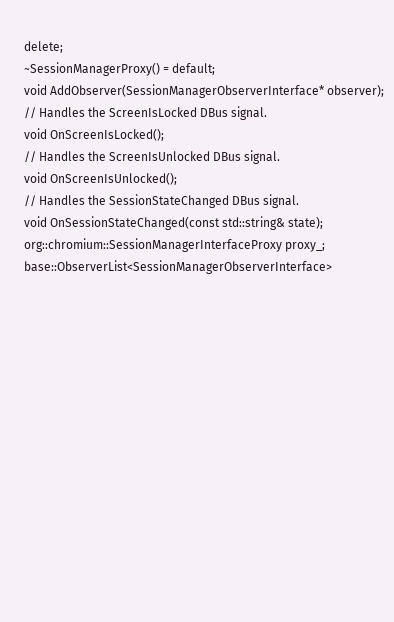delete;
~SessionManagerProxy() = default;
void AddObserver(SessionManagerObserverInterface* observer);
// Handles the ScreenIsLocked DBus signal.
void OnScreenIsLocked();
// Handles the ScreenIsUnlocked DBus signal.
void OnScreenIsUnlocked();
// Handles the SessionStateChanged DBus signal.
void OnSessionStateChanged(const std::string& state);
org::chromium::SessionManagerInterfaceProxy proxy_;
base::ObserverList<SessionManagerObserverInterface>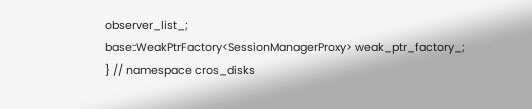observer_list_;
base::WeakPtrFactory<SessionManagerProxy> weak_ptr_factory_;
} // namespace cros_disks